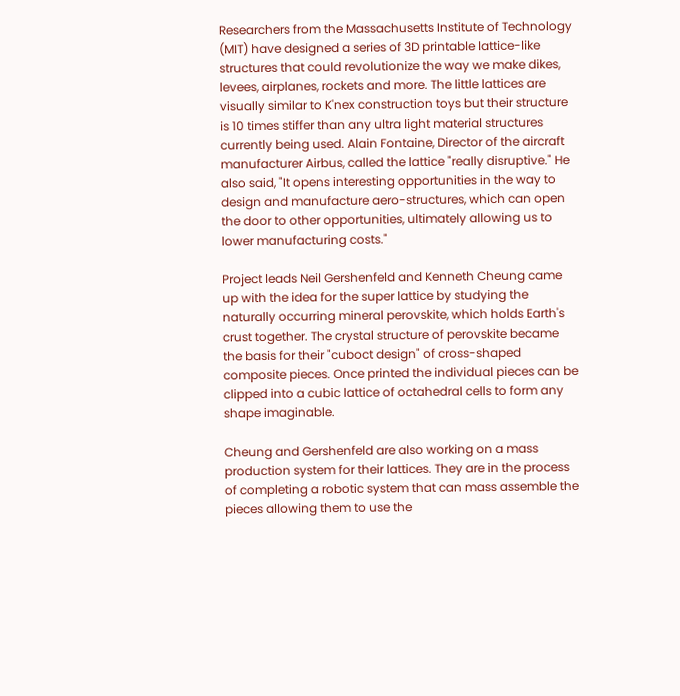Researchers from the Massachusetts Institute of Technology (MIT) have designed a series of 3D printable lattice-like structures that could revolutionize the way we make dikes, levees, airplanes, rockets and more. The little lattices are visually similar to K'nex construction toys but their structure is 10 times stiffer than any ultra light material structures currently being used. Alain Fontaine, Director of the aircraft manufacturer Airbus, called the lattice "really disruptive." He also said, "It opens interesting opportunities in the way to design and manufacture aero-structures, which can open the door to other opportunities, ultimately allowing us to lower manufacturing costs."

Project leads Neil Gershenfeld and Kenneth Cheung came up with the idea for the super lattice by studying the naturally occurring mineral perovskite, which holds Earth's crust together. The crystal structure of perovskite became the basis for their "cuboct design" of cross-shaped composite pieces. Once printed the individual pieces can be clipped into a cubic lattice of octahedral cells to form any shape imaginable.

Cheung and Gershenfeld are also working on a mass production system for their lattices. They are in the process of completing a robotic system that can mass assemble the pieces allowing them to use the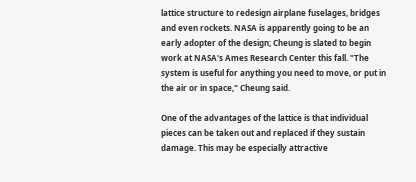lattice structure to redesign airplane fuselages, bridges and even rockets. NASA is apparently going to be an early adopter of the design; Cheung is slated to begin work at NASA's Ames Research Center this fall. "The system is useful for anything you need to move, or put in the air or in space," Cheung said.

One of the advantages of the lattice is that individual pieces can be taken out and replaced if they sustain damage. This may be especially attractive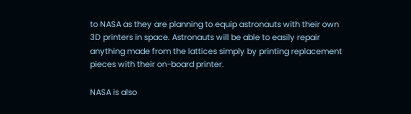to NASA as they are planning to equip astronauts with their own 3D printers in space. Astronauts will be able to easily repair anything made from the lattices simply by printing replacement pieces with their on-board printer.

NASA is also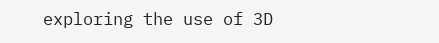exploring the use of 3D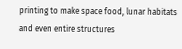printing to make space food, lunar habitats and even entire structures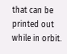that can be printed out while in orbit.